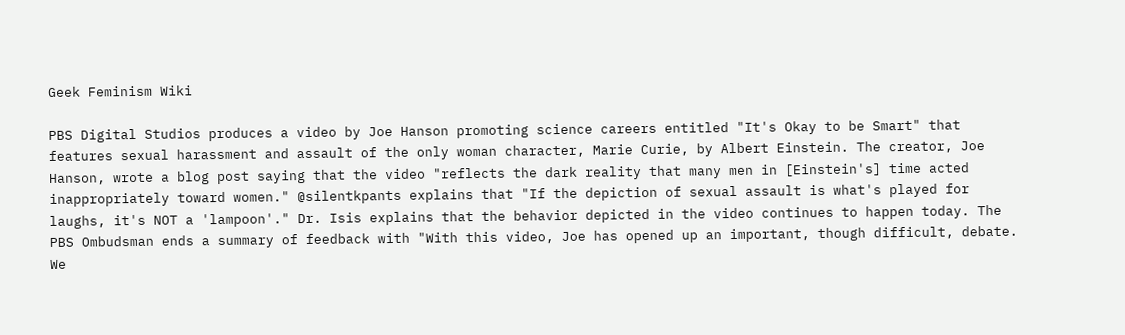Geek Feminism Wiki

PBS Digital Studios produces a video by Joe Hanson promoting science careers entitled "It's Okay to be Smart" that features sexual harassment and assault of the only woman character, Marie Curie, by Albert Einstein. The creator, Joe Hanson, wrote a blog post saying that the video "reflects the dark reality that many men in [Einstein's] time acted inappropriately toward women." @silentkpants explains that "If the depiction of sexual assault is what's played for laughs, it's NOT a 'lampoon'." Dr. Isis explains that the behavior depicted in the video continues to happen today. The PBS Ombudsman ends a summary of feedback with "With this video, Joe has opened up an important, though difficult, debate. We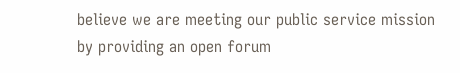believe we are meeting our public service mission by providing an open forum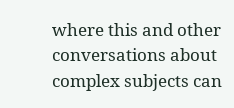where this and other conversations about complex subjects can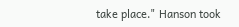take place." Hanson took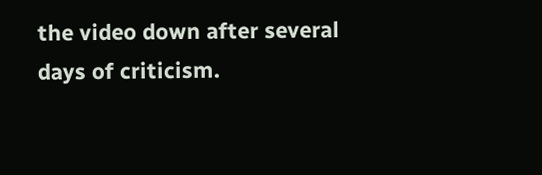the video down after several days of criticism.